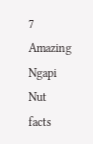7 Amazing Ngapi Nut facts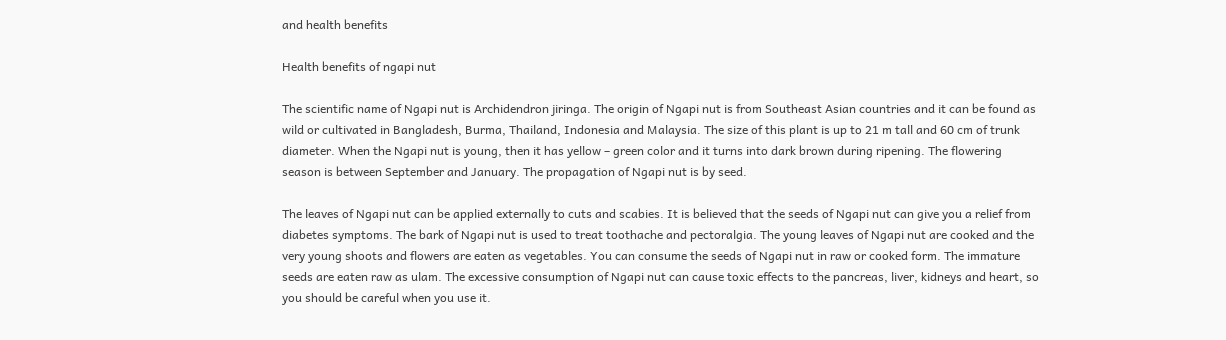and health benefits

Health benefits of ngapi nut

The scientific name of Ngapi nut is Archidendron jiringa. The origin of Ngapi nut is from Southeast Asian countries and it can be found as wild or cultivated in Bangladesh, Burma, Thailand, Indonesia and Malaysia. The size of this plant is up to 21 m tall and 60 cm of trunk diameter. When the Ngapi nut is young, then it has yellow – green color and it turns into dark brown during ripening. The flowering season is between September and January. The propagation of Ngapi nut is by seed.

The leaves of Ngapi nut can be applied externally to cuts and scabies. It is believed that the seeds of Ngapi nut can give you a relief from diabetes symptoms. The bark of Ngapi nut is used to treat toothache and pectoralgia. The young leaves of Ngapi nut are cooked and the very young shoots and flowers are eaten as vegetables. You can consume the seeds of Ngapi nut in raw or cooked form. The immature seeds are eaten raw as ulam. The excessive consumption of Ngapi nut can cause toxic effects to the pancreas, liver, kidneys and heart, so you should be careful when you use it.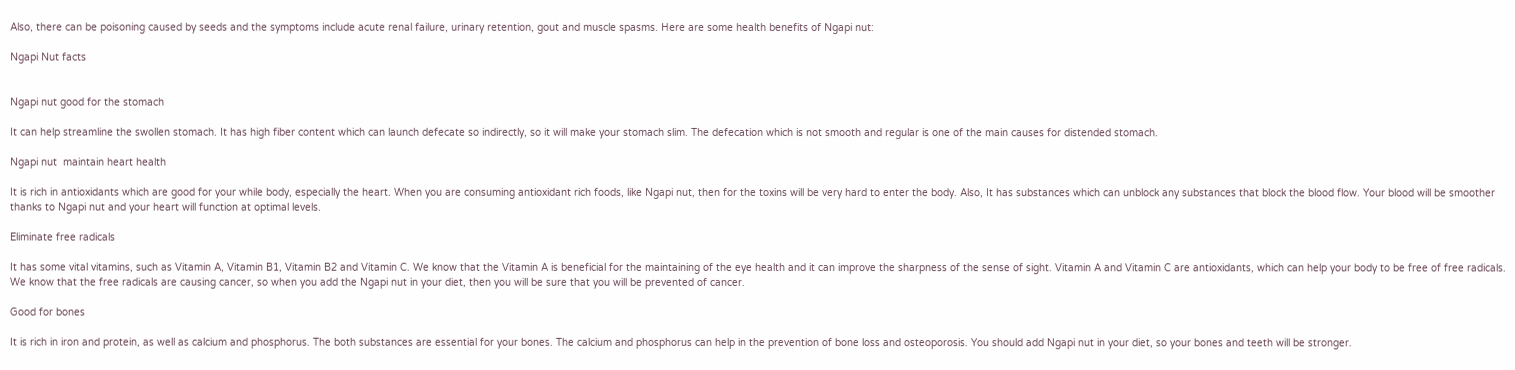Also, there can be poisoning caused by seeds and the symptoms include acute renal failure, urinary retention, gout and muscle spasms. Here are some health benefits of Ngapi nut:

Ngapi Nut facts


Ngapi nut good for the stomach

It can help streamline the swollen stomach. It has high fiber content which can launch defecate so indirectly, so it will make your stomach slim. The defecation which is not smooth and regular is one of the main causes for distended stomach.

Ngapi nut  maintain heart health

It is rich in antioxidants which are good for your while body, especially the heart. When you are consuming antioxidant rich foods, like Ngapi nut, then for the toxins will be very hard to enter the body. Also, It has substances which can unblock any substances that block the blood flow. Your blood will be smoother thanks to Ngapi nut and your heart will function at optimal levels.

Eliminate free radicals

It has some vital vitamins, such as Vitamin A, Vitamin B1, Vitamin B2 and Vitamin C. We know that the Vitamin A is beneficial for the maintaining of the eye health and it can improve the sharpness of the sense of sight. Vitamin A and Vitamin C are antioxidants, which can help your body to be free of free radicals. We know that the free radicals are causing cancer, so when you add the Ngapi nut in your diet, then you will be sure that you will be prevented of cancer.

Good for bones

It is rich in iron and protein, as well as calcium and phosphorus. The both substances are essential for your bones. The calcium and phosphorus can help in the prevention of bone loss and osteoporosis. You should add Ngapi nut in your diet, so your bones and teeth will be stronger.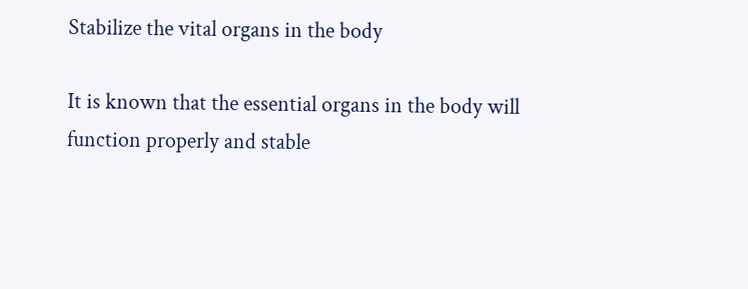Stabilize the vital organs in the body

It is known that the essential organs in the body will function properly and stable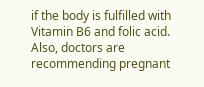if the body is fulfilled with Vitamin B6 and folic acid. Also, doctors are recommending pregnant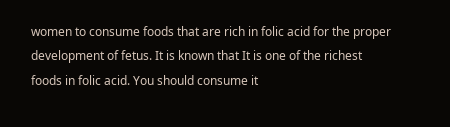women to consume foods that are rich in folic acid for the proper development of fetus. It is known that It is one of the richest foods in folic acid. You should consume it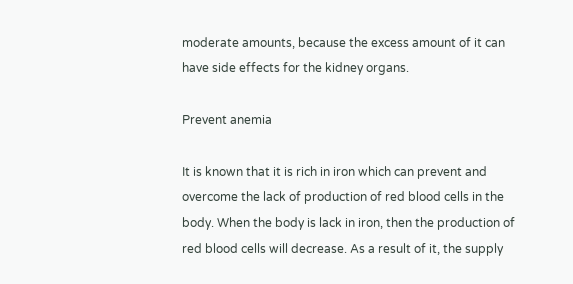moderate amounts, because the excess amount of it can have side effects for the kidney organs.

Prevent anemia

It is known that it is rich in iron which can prevent and overcome the lack of production of red blood cells in the body. When the body is lack in iron, then the production of red blood cells will decrease. As a result of it, the supply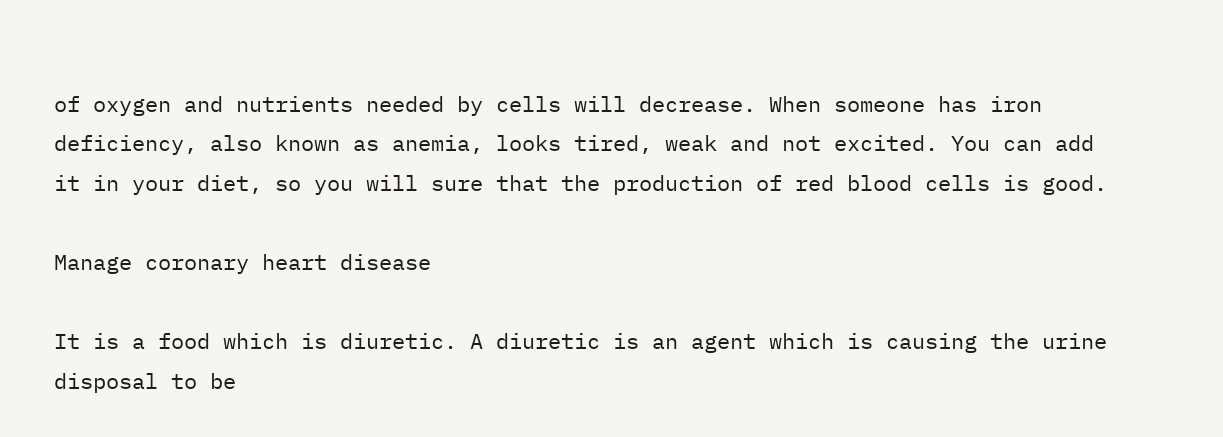of oxygen and nutrients needed by cells will decrease. When someone has iron deficiency, also known as anemia, looks tired, weak and not excited. You can add it in your diet, so you will sure that the production of red blood cells is good.

Manage coronary heart disease

It is a food which is diuretic. A diuretic is an agent which is causing the urine disposal to be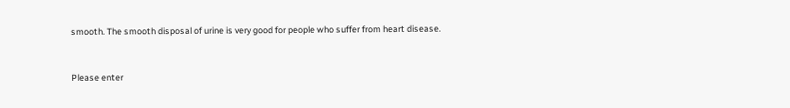smooth. The smooth disposal of urine is very good for people who suffer from heart disease.


Please enter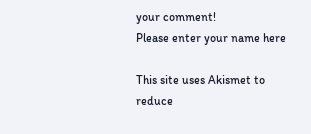your comment!
Please enter your name here

This site uses Akismet to reduce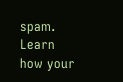spam. Learn how your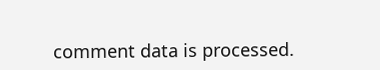comment data is processed.